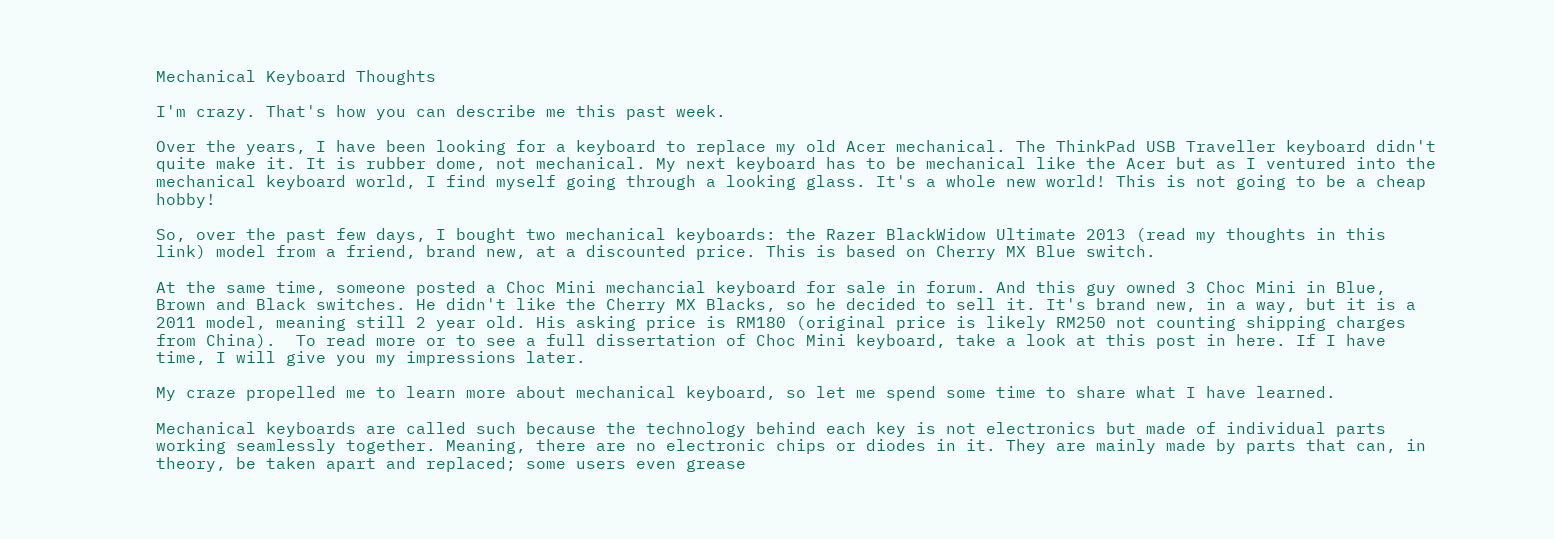Mechanical Keyboard Thoughts

I'm crazy. That's how you can describe me this past week.

Over the years, I have been looking for a keyboard to replace my old Acer mechanical. The ThinkPad USB Traveller keyboard didn't quite make it. It is rubber dome, not mechanical. My next keyboard has to be mechanical like the Acer but as I ventured into the mechanical keyboard world, I find myself going through a looking glass. It's a whole new world! This is not going to be a cheap hobby!

So, over the past few days, I bought two mechanical keyboards: the Razer BlackWidow Ultimate 2013 (read my thoughts in this link) model from a friend, brand new, at a discounted price. This is based on Cherry MX Blue switch.

At the same time, someone posted a Choc Mini mechancial keyboard for sale in forum. And this guy owned 3 Choc Mini in Blue, Brown and Black switches. He didn't like the Cherry MX Blacks, so he decided to sell it. It's brand new, in a way, but it is a 2011 model, meaning still 2 year old. His asking price is RM180 (original price is likely RM250 not counting shipping charges from China).  To read more or to see a full dissertation of Choc Mini keyboard, take a look at this post in here. If I have time, I will give you my impressions later.

My craze propelled me to learn more about mechanical keyboard, so let me spend some time to share what I have learned.

Mechanical keyboards are called such because the technology behind each key is not electronics but made of individual parts working seamlessly together. Meaning, there are no electronic chips or diodes in it. They are mainly made by parts that can, in theory, be taken apart and replaced; some users even grease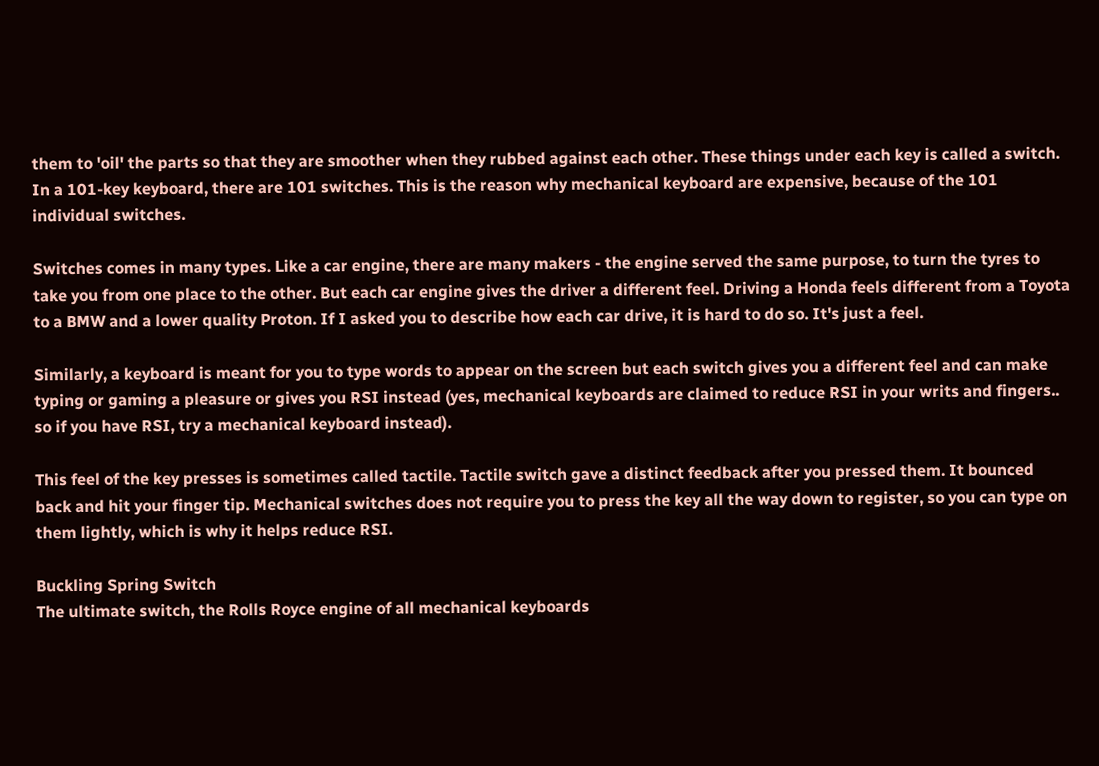them to 'oil' the parts so that they are smoother when they rubbed against each other. These things under each key is called a switch. In a 101-key keyboard, there are 101 switches. This is the reason why mechanical keyboard are expensive, because of the 101 individual switches.

Switches comes in many types. Like a car engine, there are many makers - the engine served the same purpose, to turn the tyres to take you from one place to the other. But each car engine gives the driver a different feel. Driving a Honda feels different from a Toyota to a BMW and a lower quality Proton. If I asked you to describe how each car drive, it is hard to do so. It's just a feel.

Similarly, a keyboard is meant for you to type words to appear on the screen but each switch gives you a different feel and can make typing or gaming a pleasure or gives you RSI instead (yes, mechanical keyboards are claimed to reduce RSI in your writs and fingers.. so if you have RSI, try a mechanical keyboard instead).

This feel of the key presses is sometimes called tactile. Tactile switch gave a distinct feedback after you pressed them. It bounced back and hit your finger tip. Mechanical switches does not require you to press the key all the way down to register, so you can type on them lightly, which is why it helps reduce RSI.

Buckling Spring Switch
The ultimate switch, the Rolls Royce engine of all mechanical keyboards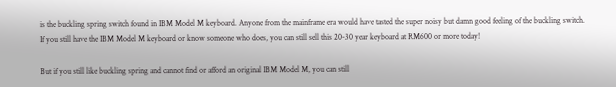is the buckling spring switch found in IBM Model M keyboard. Anyone from the mainframe era would have tasted the super noisy but damn good feeling of the buckling switch. If you still have the IBM Model M keyboard or know someone who does, you can still sell this 20-30 year keyboard at RM600 or more today!

But if you still like buckling spring and cannot find or afford an original IBM Model M, you can still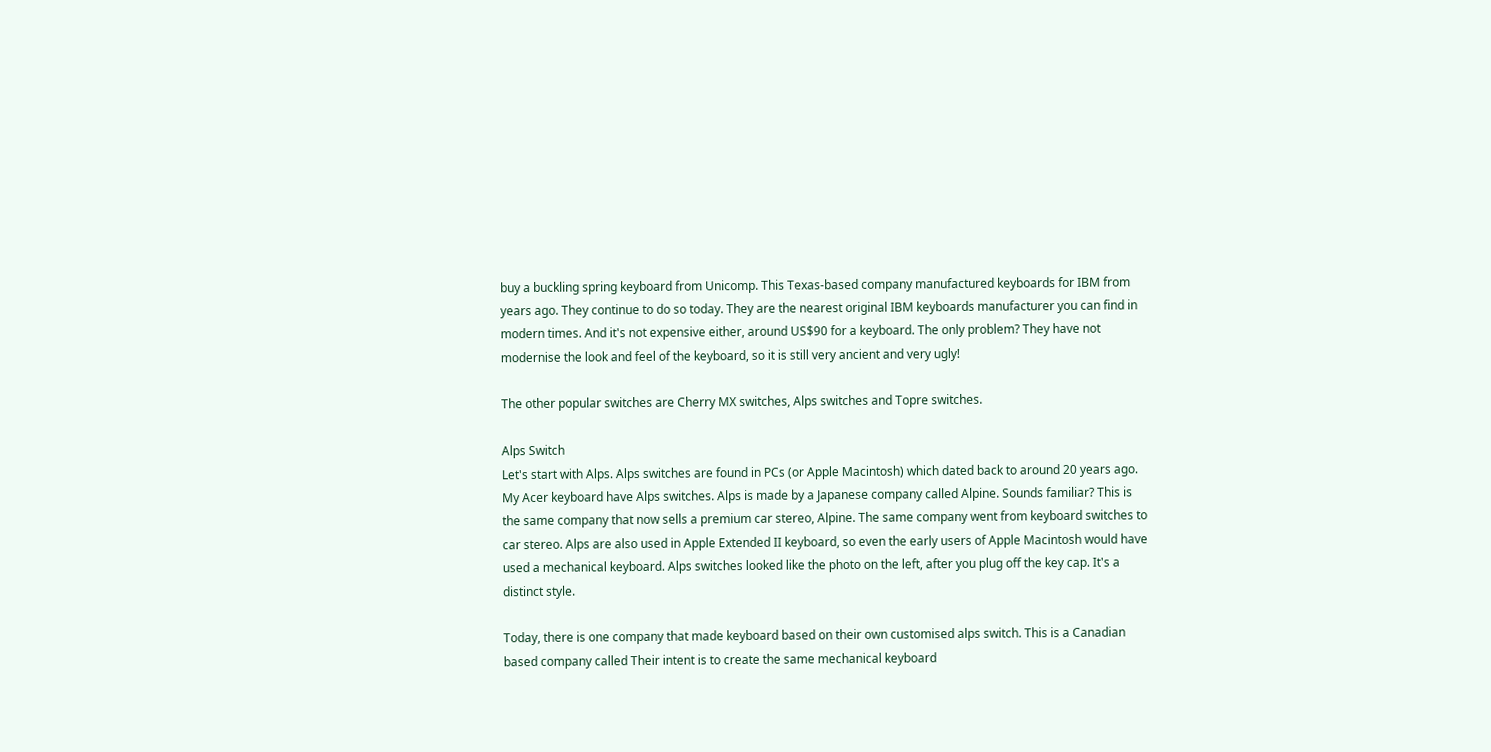buy a buckling spring keyboard from Unicomp. This Texas-based company manufactured keyboards for IBM from years ago. They continue to do so today. They are the nearest original IBM keyboards manufacturer you can find in modern times. And it's not expensive either, around US$90 for a keyboard. The only problem? They have not modernise the look and feel of the keyboard, so it is still very ancient and very ugly!

The other popular switches are Cherry MX switches, Alps switches and Topre switches.

Alps Switch
Let's start with Alps. Alps switches are found in PCs (or Apple Macintosh) which dated back to around 20 years ago. My Acer keyboard have Alps switches. Alps is made by a Japanese company called Alpine. Sounds familiar? This is the same company that now sells a premium car stereo, Alpine. The same company went from keyboard switches to car stereo. Alps are also used in Apple Extended II keyboard, so even the early users of Apple Macintosh would have used a mechanical keyboard. Alps switches looked like the photo on the left, after you plug off the key cap. It's a distinct style.

Today, there is one company that made keyboard based on their own customised alps switch. This is a Canadian based company called Their intent is to create the same mechanical keyboard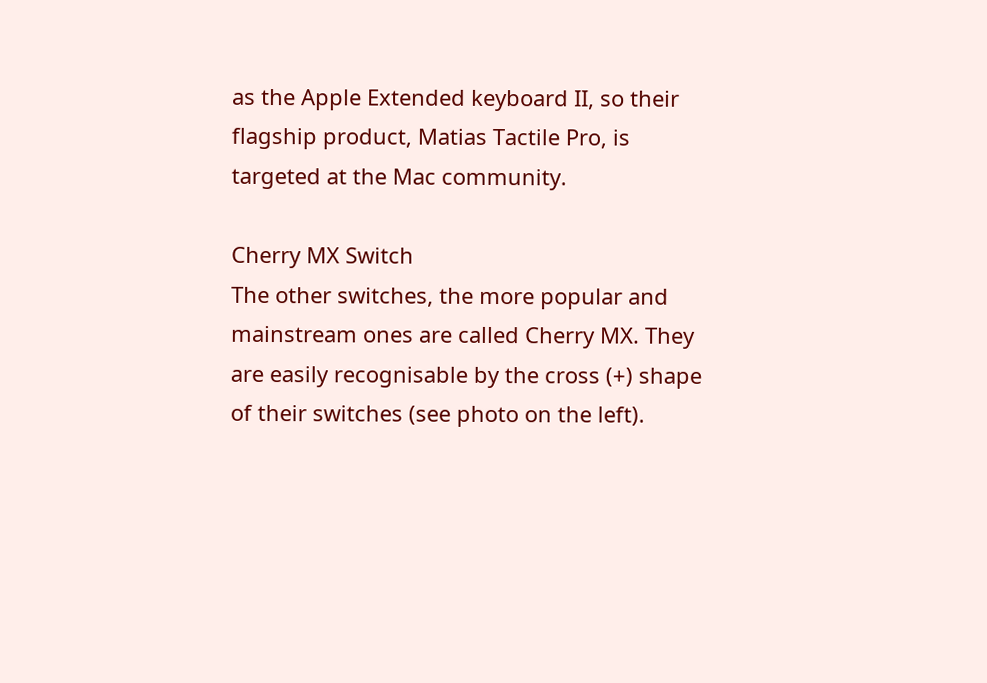as the Apple Extended keyboard II, so their flagship product, Matias Tactile Pro, is targeted at the Mac community.

Cherry MX Switch
The other switches, the more popular and mainstream ones are called Cherry MX. They are easily recognisable by the cross (+) shape of their switches (see photo on the left).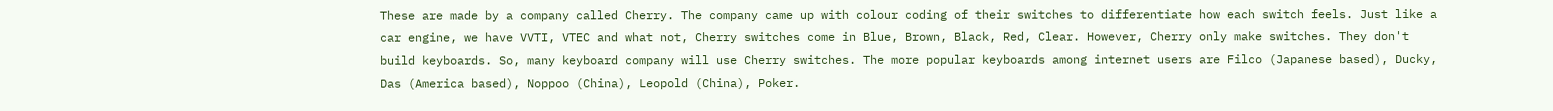These are made by a company called Cherry. The company came up with colour coding of their switches to differentiate how each switch feels. Just like a car engine, we have VVTI, VTEC and what not, Cherry switches come in Blue, Brown, Black, Red, Clear. However, Cherry only make switches. They don't build keyboards. So, many keyboard company will use Cherry switches. The more popular keyboards among internet users are Filco (Japanese based), Ducky, Das (America based), Noppoo (China), Leopold (China), Poker.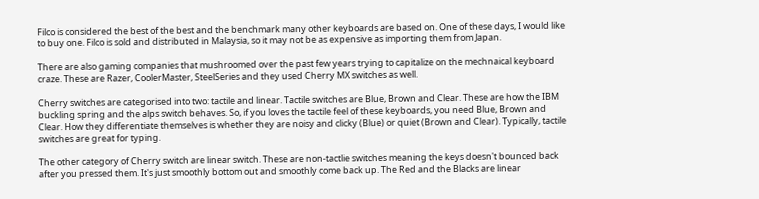Filco is considered the best of the best and the benchmark many other keyboards are based on. One of these days, I would like to buy one. Filco is sold and distributed in Malaysia, so it may not be as expensive as importing them from Japan.

There are also gaming companies that mushroomed over the past few years trying to capitalize on the mechnaical keyboard craze. These are Razer, CoolerMaster, SteelSeries and they used Cherry MX switches as well.

Cherry switches are categorised into two: tactile and linear. Tactile switches are Blue, Brown and Clear. These are how the IBM buckling spring and the alps switch behaves. So, if you loves the tactile feel of these keyboards, you need Blue, Brown and Clear. How they differentiate themselves is whether they are noisy and clicky (Blue) or quiet (Brown and Clear). Typically, tactile switches are great for typing.

The other category of Cherry switch are linear switch. These are non-tactlie switches meaning the keys doesn't bounced back after you pressed them. It's just smoothly bottom out and smoothly come back up. The Red and the Blacks are linear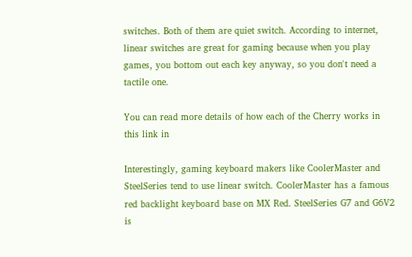switches. Both of them are quiet switch. According to internet, linear switches are great for gaming because when you play games, you bottom out each key anyway, so you don't need a tactile one.

You can read more details of how each of the Cherry works in this link in

Interestingly, gaming keyboard makers like CoolerMaster and SteelSeries tend to use linear switch. CoolerMaster has a famous red backlight keyboard base on MX Red. SteelSeries G7 and G6V2 is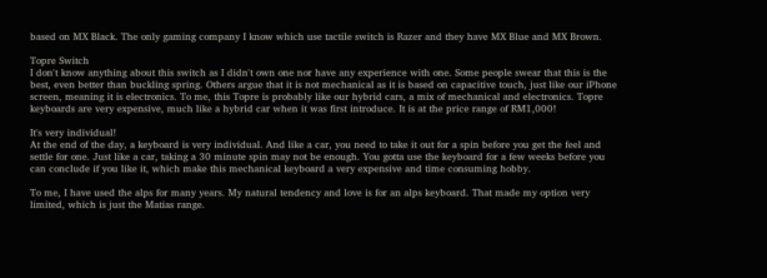based on MX Black. The only gaming company I know which use tactile switch is Razer and they have MX Blue and MX Brown.

Topre Switch
I don't know anything about this switch as I didn't own one nor have any experience with one. Some people swear that this is the best, even better than buckling spring. Others argue that it is not mechanical as it is based on capacitive touch, just like our iPhone screen, meaning it is electronics. To me, this Topre is probably like our hybrid cars, a mix of mechanical and electronics. Topre keyboards are very expensive, much like a hybrid car when it was first introduce. It is at the price range of RM1,000!

It's very individual!
At the end of the day, a keyboard is very individual. And like a car, you need to take it out for a spin before you get the feel and settle for one. Just like a car, taking a 30 minute spin may not be enough. You gotta use the keyboard for a few weeks before you can conclude if you like it, which make this mechanical keyboard a very expensive and time consuming hobby.

To me, I have used the alps for many years. My natural tendency and love is for an alps keyboard. That made my option very limited, which is just the Matias range.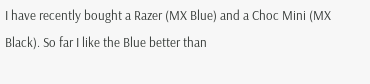I have recently bought a Razer (MX Blue) and a Choc Mini (MX Black). So far I like the Blue better than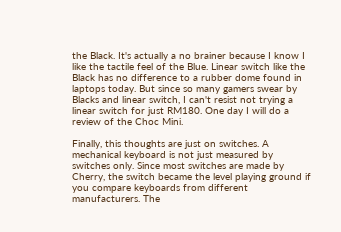the Black. It's actually a no brainer because I know I like the tactile feel of the Blue. Linear switch like the Black has no difference to a rubber dome found in laptops today. But since so many gamers swear by Blacks and linear switch, I can't resist not trying a linear switch for just RM180. One day I will do a review of the Choc Mini.

Finally, this thoughts are just on switches. A mechanical keyboard is not just measured by switches only. Since most switches are made by Cherry, the switch became the level playing ground if you compare keyboards from different manufacturers. The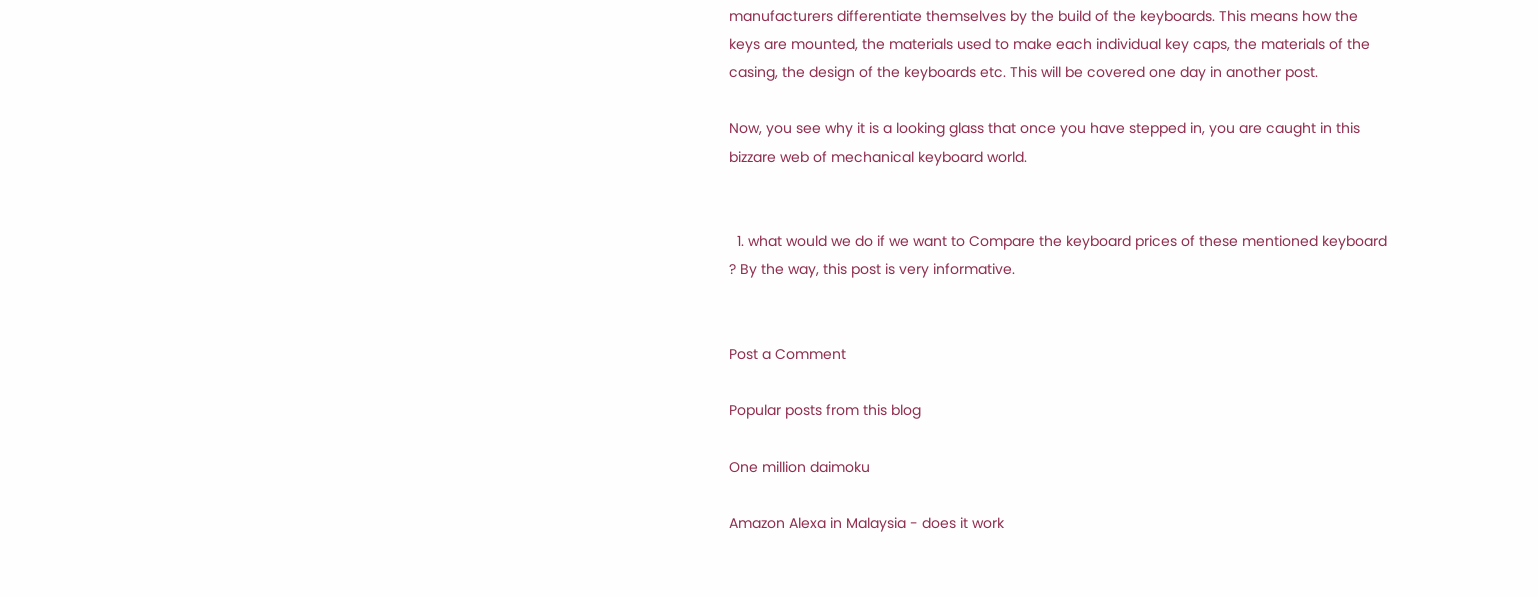manufacturers differentiate themselves by the build of the keyboards. This means how the keys are mounted, the materials used to make each individual key caps, the materials of the casing, the design of the keyboards etc. This will be covered one day in another post.

Now, you see why it is a looking glass that once you have stepped in, you are caught in this bizzare web of mechanical keyboard world.


  1. what would we do if we want to Compare the keyboard prices of these mentioned keyboard ? By the way, this post is very informative.


Post a Comment

Popular posts from this blog

One million daimoku

Amazon Alexa in Malaysia - does it work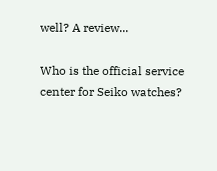well? A review...

Who is the official service center for Seiko watches?